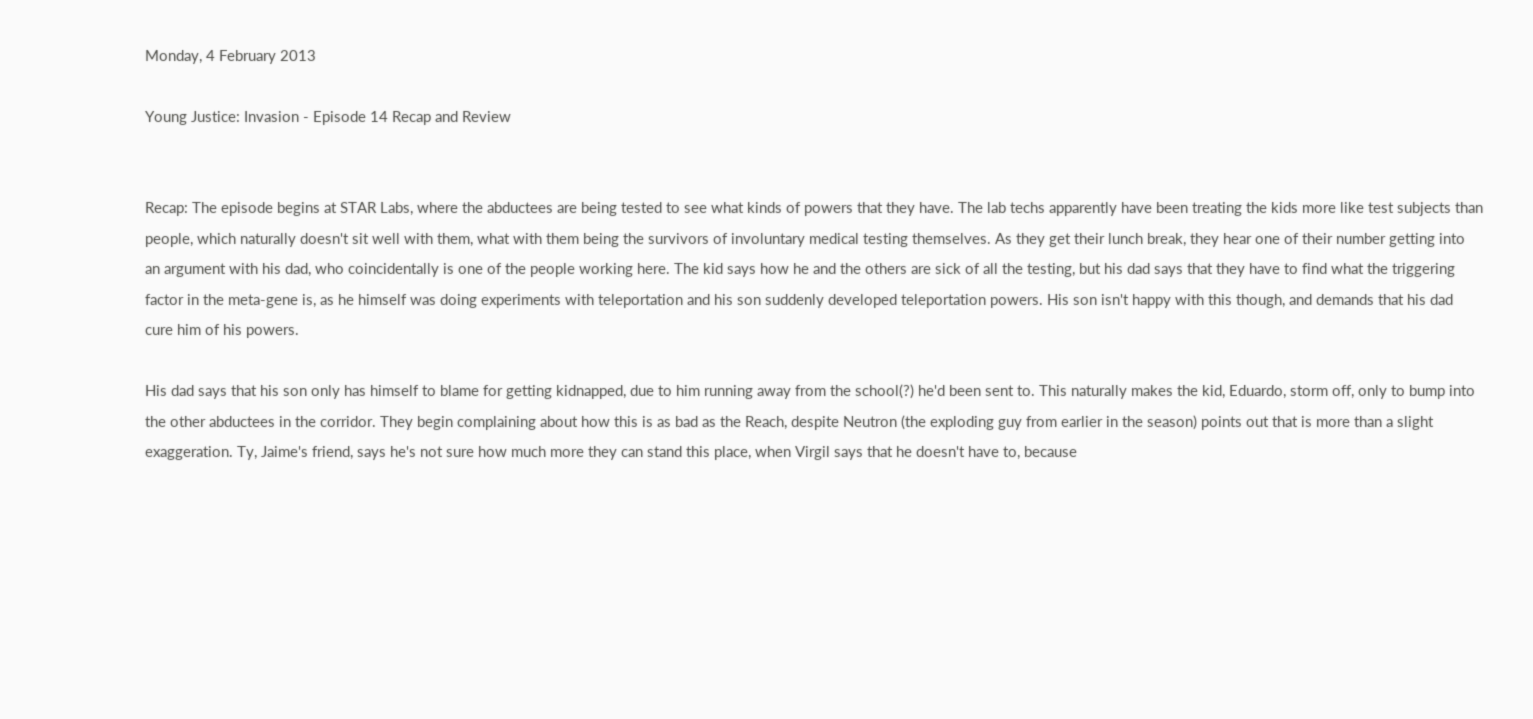Monday, 4 February 2013

Young Justice: Invasion - Episode 14 Recap and Review


Recap: The episode begins at STAR Labs, where the abductees are being tested to see what kinds of powers that they have. The lab techs apparently have been treating the kids more like test subjects than people, which naturally doesn't sit well with them, what with them being the survivors of involuntary medical testing themselves. As they get their lunch break, they hear one of their number getting into an argument with his dad, who coincidentally is one of the people working here. The kid says how he and the others are sick of all the testing, but his dad says that they have to find what the triggering factor in the meta-gene is, as he himself was doing experiments with teleportation and his son suddenly developed teleportation powers. His son isn't happy with this though, and demands that his dad cure him of his powers.

His dad says that his son only has himself to blame for getting kidnapped, due to him running away from the school(?) he'd been sent to. This naturally makes the kid, Eduardo, storm off, only to bump into the other abductees in the corridor. They begin complaining about how this is as bad as the Reach, despite Neutron (the exploding guy from earlier in the season) points out that is more than a slight exaggeration. Ty, Jaime's friend, says he's not sure how much more they can stand this place, when Virgil says that he doesn't have to, because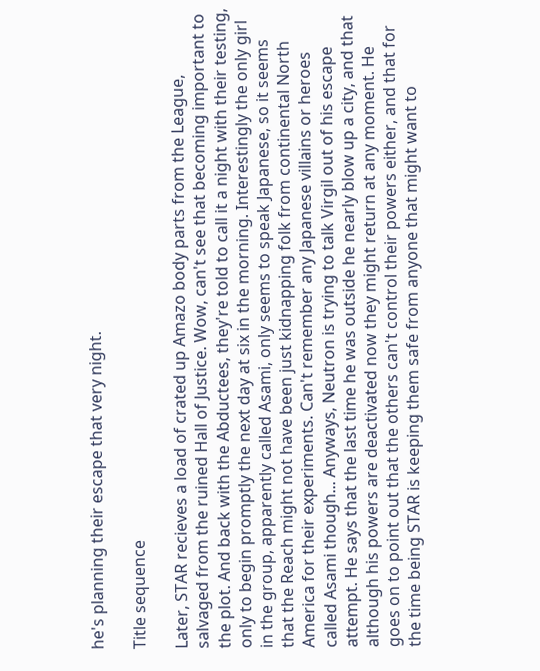he's planning their escape that very night.

Title sequence

Later, STAR recieves a load of crated up Amazo body parts from the League, salvaged from the ruined Hall of Justice. Wow, can't see that becoming important to the plot. And back with the Abductees, they're told to call it a night with their testing, only to begin promptly the next day at six in the morning. Interestingly the only girl in the group, apparently called Asami, only seems to speak Japanese, so it seems that the Reach might not have been just kidnapping folk from continental North America for their experiments. Can't remember any Japanese villains or heroes called Asami though... Anyways, Neutron is trying to talk Virgil out of his escape attempt. He says that the last time he was outside he nearly blow up a city, and that although his powers are deactivated now they might return at any moment. He goes on to point out that the others can't control their powers either, and that for the time being STAR is keeping them safe from anyone that might want to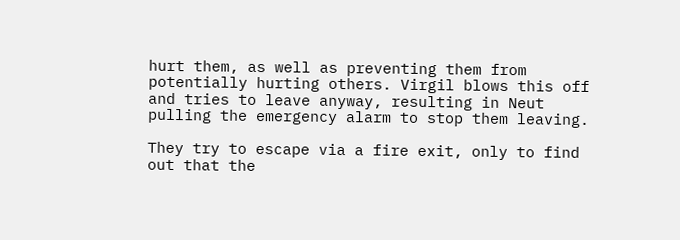hurt them, as well as preventing them from potentially hurting others. Virgil blows this off and tries to leave anyway, resulting in Neut pulling the emergency alarm to stop them leaving.

They try to escape via a fire exit, only to find out that the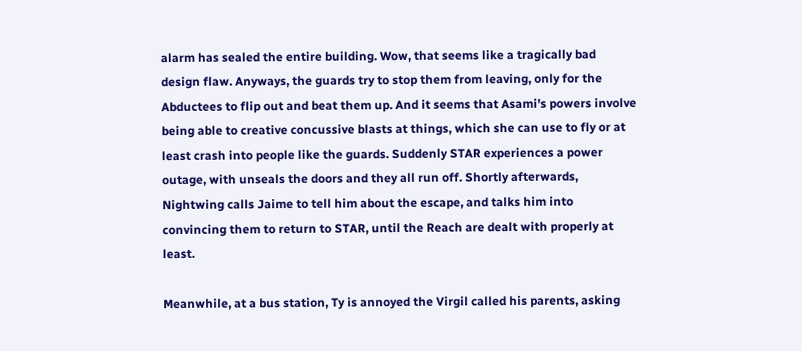alarm has sealed the entire building. Wow, that seems like a tragically bad design flaw. Anyways, the guards try to stop them from leaving, only for the Abductees to flip out and beat them up. And it seems that Asami's powers involve being able to creative concussive blasts at things, which she can use to fly or at least crash into people like the guards. Suddenly STAR experiences a power outage, with unseals the doors and they all run off. Shortly afterwards, Nightwing calls Jaime to tell him about the escape, and talks him into convincing them to return to STAR, until the Reach are dealt with properly at least.

Meanwhile, at a bus station, Ty is annoyed the Virgil called his parents, asking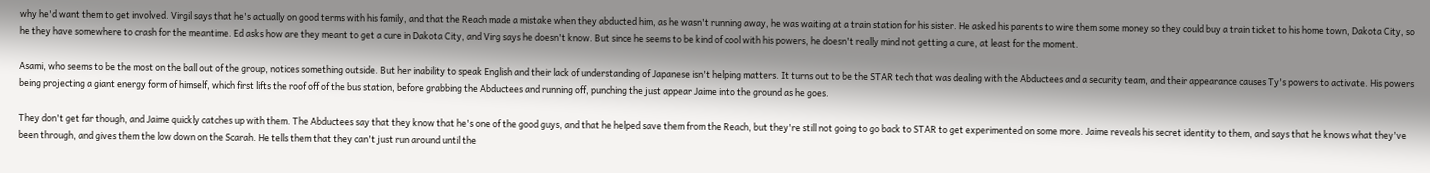why he'd want them to get involved. Virgil says that he's actually on good terms with his family, and that the Reach made a mistake when they abducted him, as he wasn't running away, he was waiting at a train station for his sister. He asked his parents to wire them some money so they could buy a train ticket to his home town, Dakota City, so he they have somewhere to crash for the meantime. Ed asks how are they meant to get a cure in Dakota City, and Virg says he doesn't know. But since he seems to be kind of cool with his powers, he doesn't really mind not getting a cure, at least for the moment.

Asami, who seems to be the most on the ball out of the group, notices something outside. But her inability to speak English and their lack of understanding of Japanese isn't helping matters. It turns out to be the STAR tech that was dealing with the Abductees and a security team, and their appearance causes Ty's powers to activate. His powers being projecting a giant energy form of himself, which first lifts the roof off of the bus station, before grabbing the Abductees and running off, punching the just appear Jaime into the ground as he goes.

They don't get far though, and Jaime quickly catches up with them. The Abductees say that they know that he's one of the good guys, and that he helped save them from the Reach, but they're still not going to go back to STAR to get experimented on some more. Jaime reveals his secret identity to them, and says that he knows what they've been through, and gives them the low down on the Scarah. He tells them that they can't just run around until the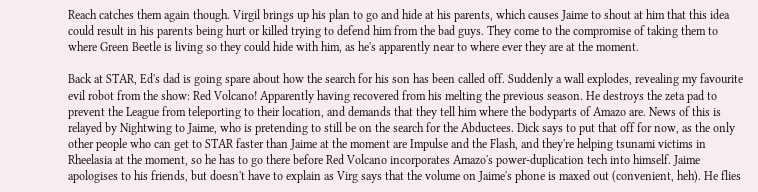Reach catches them again though. Virgil brings up his plan to go and hide at his parents, which causes Jaime to shout at him that this idea could result in his parents being hurt or killed trying to defend him from the bad guys. They come to the compromise of taking them to where Green Beetle is living so they could hide with him, as he's apparently near to where ever they are at the moment.

Back at STAR, Ed's dad is going spare about how the search for his son has been called off. Suddenly a wall explodes, revealing my favourite evil robot from the show: Red Volcano! Apparently having recovered from his melting the previous season. He destroys the zeta pad to prevent the League from teleporting to their location, and demands that they tell him where the bodyparts of Amazo are. News of this is relayed by Nightwing to Jaime, who is pretending to still be on the search for the Abductees. Dick says to put that off for now, as the only other people who can get to STAR faster than Jaime at the moment are Impulse and the Flash, and they're helping tsunami victims in Rheelasia at the moment, so he has to go there before Red Volcano incorporates Amazo's power-duplication tech into himself. Jaime apologises to his friends, but doesn't have to explain as Virg says that the volume on Jaime's phone is maxed out (convenient, heh). He flies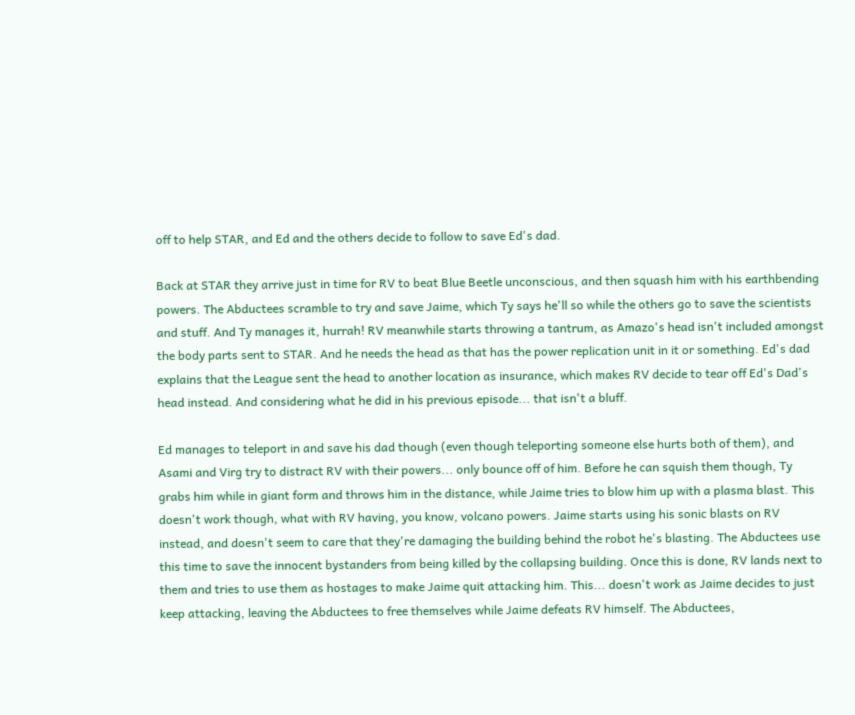off to help STAR, and Ed and the others decide to follow to save Ed's dad.

Back at STAR they arrive just in time for RV to beat Blue Beetle unconscious, and then squash him with his earthbending powers. The Abductees scramble to try and save Jaime, which Ty says he'll so while the others go to save the scientists and stuff. And Ty manages it, hurrah! RV meanwhile starts throwing a tantrum, as Amazo's head isn't included amongst the body parts sent to STAR. And he needs the head as that has the power replication unit in it or something. Ed's dad explains that the League sent the head to another location as insurance, which makes RV decide to tear off Ed's Dad's head instead. And considering what he did in his previous episode... that isn't a bluff.

Ed manages to teleport in and save his dad though (even though teleporting someone else hurts both of them), and Asami and Virg try to distract RV with their powers... only bounce off of him. Before he can squish them though, Ty grabs him while in giant form and throws him in the distance, while Jaime tries to blow him up with a plasma blast. This doesn't work though, what with RV having, you know, volcano powers. Jaime starts using his sonic blasts on RV instead, and doesn't seem to care that they're damaging the building behind the robot he's blasting. The Abductees use this time to save the innocent bystanders from being killed by the collapsing building. Once this is done, RV lands next to them and tries to use them as hostages to make Jaime quit attacking him. This... doesn't work as Jaime decides to just keep attacking, leaving the Abductees to free themselves while Jaime defeats RV himself. The Abductees,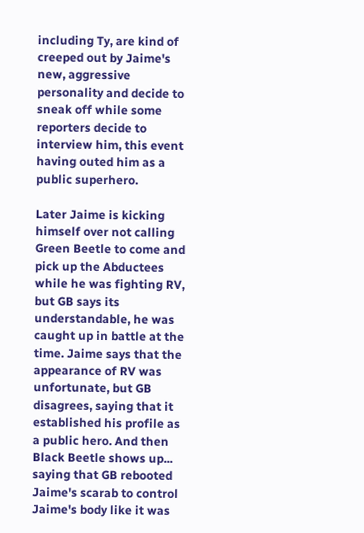including Ty, are kind of creeped out by Jaime's new, aggressive personality and decide to sneak off while some reporters decide to interview him, this event having outed him as a public superhero.

Later Jaime is kicking himself over not calling Green Beetle to come and pick up the Abductees while he was fighting RV, but GB says its understandable, he was caught up in battle at the time. Jaime says that the appearance of RV was unfortunate, but GB disagrees, saying that it established his profile as a public hero. And then Black Beetle shows up... saying that GB rebooted Jaime's scarab to control Jaime's body like it was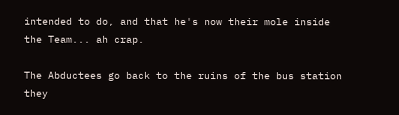intended to do, and that he's now their mole inside the Team... ah crap.

The Abductees go back to the ruins of the bus station they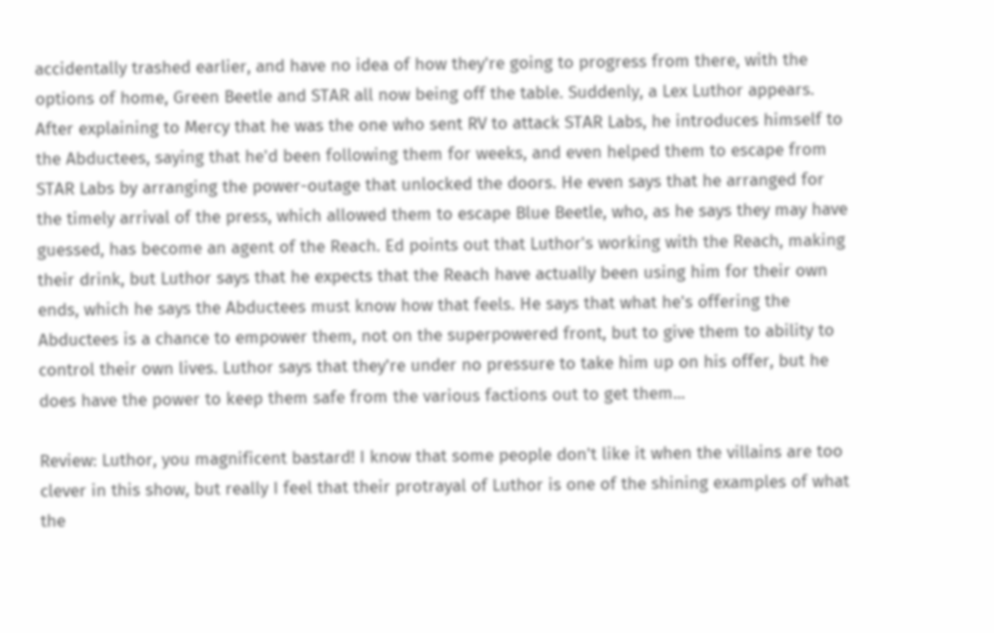accidentally trashed earlier, and have no idea of how they're going to progress from there, with the options of home, Green Beetle and STAR all now being off the table. Suddenly, a Lex Luthor appears. After explaining to Mercy that he was the one who sent RV to attack STAR Labs, he introduces himself to the Abductees, saying that he'd been following them for weeks, and even helped them to escape from STAR Labs by arranging the power-outage that unlocked the doors. He even says that he arranged for the timely arrival of the press, which allowed them to escape Blue Beetle, who, as he says they may have guessed, has become an agent of the Reach. Ed points out that Luthor's working with the Reach, making their drink, but Luthor says that he expects that the Reach have actually been using him for their own ends, which he says the Abductees must know how that feels. He says that what he's offering the Abductees is a chance to empower them, not on the superpowered front, but to give them to ability to control their own lives. Luthor says that they're under no pressure to take him up on his offer, but he does have the power to keep them safe from the various factions out to get them...

Review: Luthor, you magnificent bastard! I know that some people don't like it when the villains are too clever in this show, but really I feel that their protrayal of Luthor is one of the shining examples of what the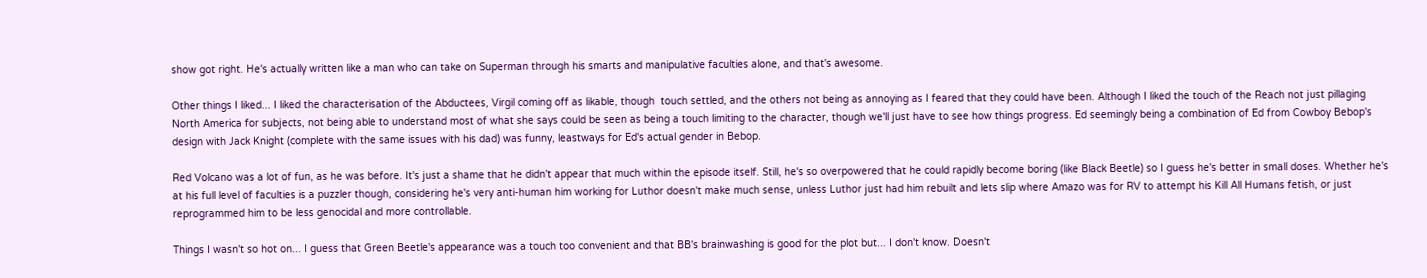show got right. He's actually written like a man who can take on Superman through his smarts and manipulative faculties alone, and that's awesome.

Other things I liked... I liked the characterisation of the Abductees, Virgil coming off as likable, though  touch settled, and the others not being as annoying as I feared that they could have been. Although I liked the touch of the Reach not just pillaging North America for subjects, not being able to understand most of what she says could be seen as being a touch limiting to the character, though we'll just have to see how things progress. Ed seemingly being a combination of Ed from Cowboy Bebop's design with Jack Knight (complete with the same issues with his dad) was funny, leastways for Ed's actual gender in Bebop.

Red Volcano was a lot of fun, as he was before. It's just a shame that he didn't appear that much within the episode itself. Still, he's so overpowered that he could rapidly become boring (like Black Beetle) so I guess he's better in small doses. Whether he's at his full level of faculties is a puzzler though, considering he's very anti-human him working for Luthor doesn't make much sense, unless Luthor just had him rebuilt and lets slip where Amazo was for RV to attempt his Kill All Humans fetish, or just reprogrammed him to be less genocidal and more controllable.

Things I wasn't so hot on... I guess that Green Beetle's appearance was a touch too convenient and that BB's brainwashing is good for the plot but... I don't know. Doesn't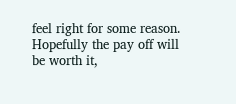feel right for some reason. Hopefully the pay off will be worth it,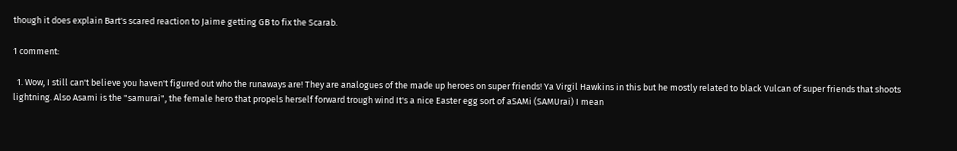though it does explain Bart's scared reaction to Jaime getting GB to fix the Scarab.

1 comment:

  1. Wow, I still can't believe you haven't figured out who the runaways are! They are analogues of the made up heroes on super friends! Ya Virgil Hawkins in this but he mostly related to black Vulcan of super friends that shoots lightning. Also Asami is the "samurai", the female hero that propels herself forward trough wind It's a nice Easter egg sort of aSAMi (SAMUrai) I mean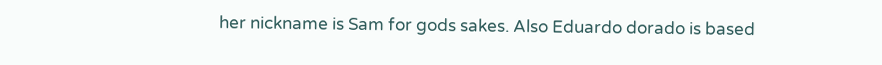her nickname is Sam for gods sakes. Also Eduardo dorado is based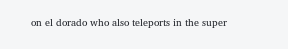on el dorado who also teleports in the super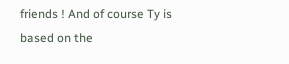friends ! And of course Ty is based on the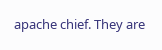apache chief. They are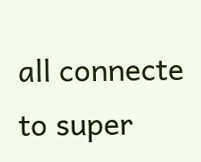all connecte to super